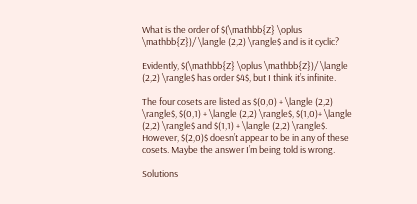What is the order of $(\mathbb{Z} \oplus \mathbb{Z})/ \langle (2,2) \rangle$ and is it cyclic?

Evidently, $(\mathbb{Z} \oplus \mathbb{Z})/ \langle (2,2) \rangle$ has order $4$, but I think it’s infinite.

The four cosets are listed as $(0,0) + \langle (2,2) \rangle$, $(0,1) + \langle (2,2) \rangle$, $(1,0)+ \langle (2,2) \rangle$ and $(1,1) + \langle (2,2) \rangle$. However, $(2,0)$ doesn’t appear to be in any of these cosets. Maybe the answer I’m being told is wrong.

Solutions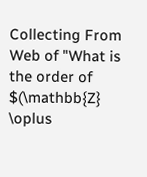Collecting From Web of "What is the order of $(\mathbb{Z} \oplus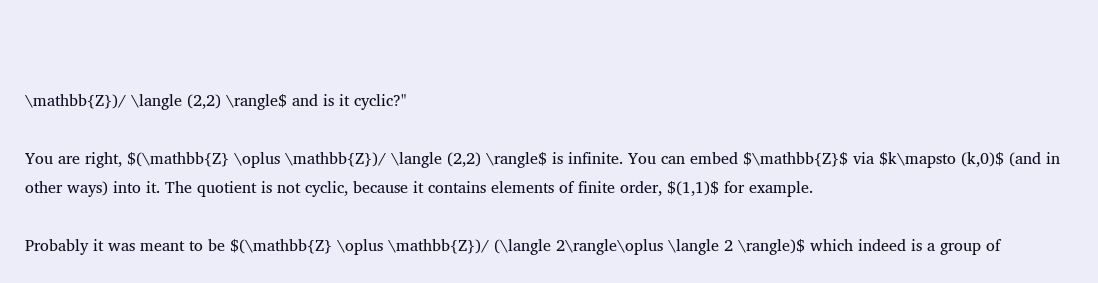\mathbb{Z})/ \langle (2,2) \rangle$ and is it cyclic?"

You are right, $(\mathbb{Z} \oplus \mathbb{Z})/ \langle (2,2) \rangle$ is infinite. You can embed $\mathbb{Z}$ via $k\mapsto (k,0)$ (and in other ways) into it. The quotient is not cyclic, because it contains elements of finite order, $(1,1)$ for example.

Probably it was meant to be $(\mathbb{Z} \oplus \mathbb{Z})/ (\langle 2\rangle\oplus \langle 2 \rangle)$ which indeed is a group of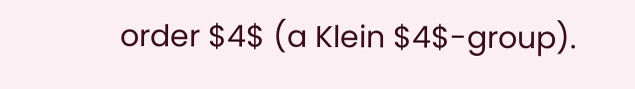order $4$ (a Klein $4$-group).